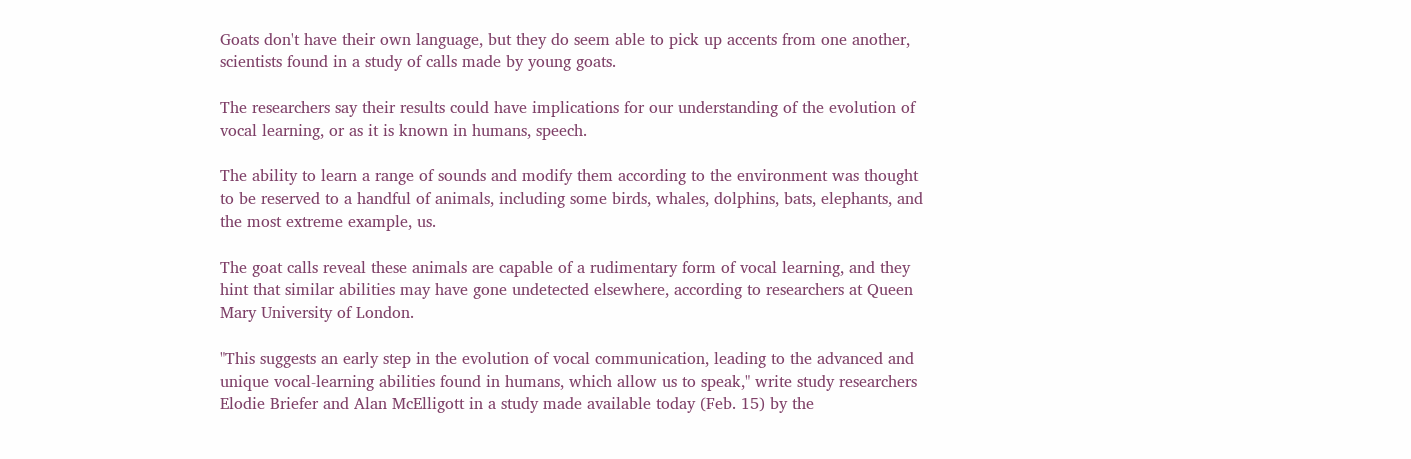Goats don't have their own language, but they do seem able to pick up accents from one another, scientists found in a study of calls made by young goats.

The researchers say their results could have implications for our understanding of the evolution of vocal learning, or as it is known in humans, speech.

The ability to learn a range of sounds and modify them according to the environment was thought to be reserved to a handful of animals, including some birds, whales, dolphins, bats, elephants, and the most extreme example, us.

The goat calls reveal these animals are capable of a rudimentary form of vocal learning, and they hint that similar abilities may have gone undetected elsewhere, according to researchers at Queen Mary University of London.

"This suggests an early step in the evolution of vocal communication, leading to the advanced and unique vocal-learning abilities found in humans, which allow us to speak," write study researchers Elodie Briefer and Alan McElligott in a study made available today (Feb. 15) by the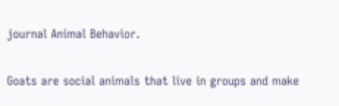journal Animal Behavior.

Goats are social animals that live in groups and make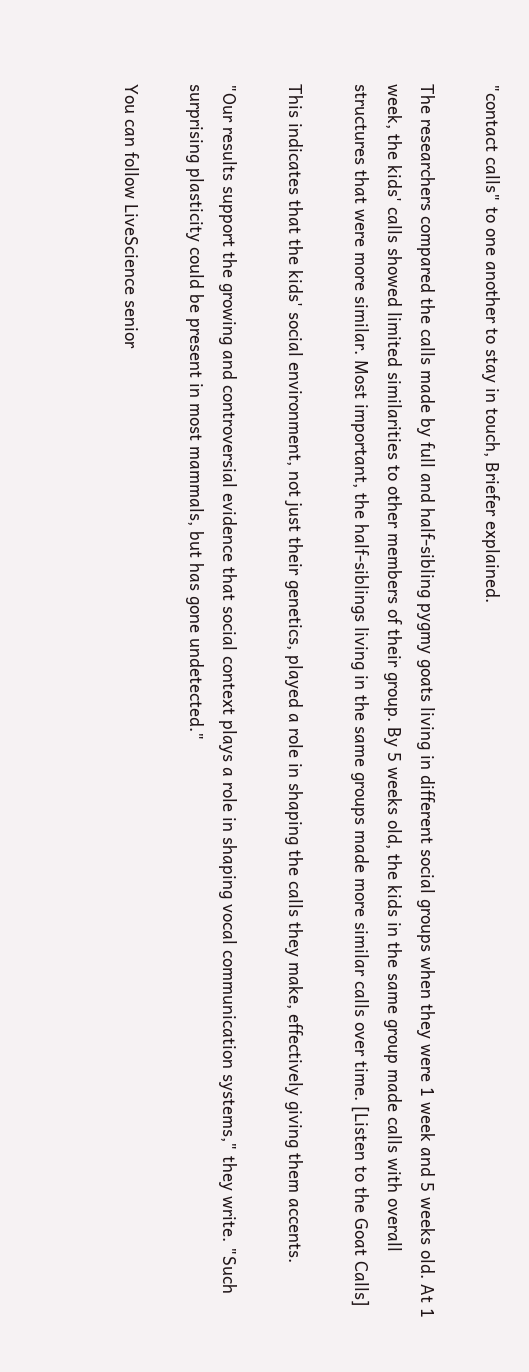"contact calls" to one another to stay in touch, Briefer explained.

The researchers compared the calls made by full and half-sibling pygmy goats living in different social groups when they were 1 week and 5 weeks old. At 1 week, the kids' calls showed limited similarities to other members of their group. By 5 weeks old, the kids in the same group made calls with overall structures that were more similar. Most important, the half-siblings living in the same groups made more similar calls over time. [Listen to the Goat Calls]

This indicates that the kids' social environment, not just their genetics, played a role in shaping the calls they make, effectively giving them accents.

"Our results support the growing and controversial evidence that social context plays a role in shaping vocal communication systems," they write. "Such surprising plasticity could be present in most mammals, but has gone undetected."

You can follow LiveScience senior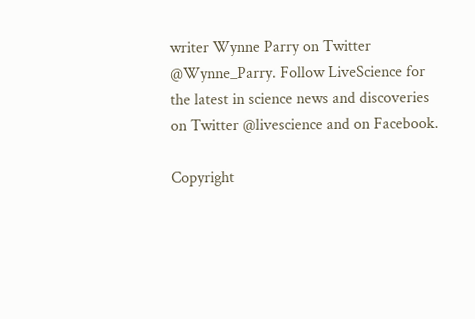writer Wynne Parry on Twitter @Wynne_Parry. Follow LiveScience for the latest in science news and discoveries on Twitter @livescience and on Facebook.

Copyright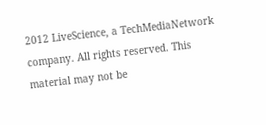2012 LiveScience, a TechMediaNetwork company. All rights reserved. This material may not be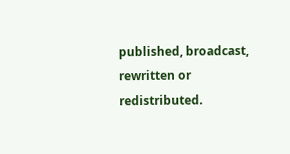published, broadcast, rewritten or redistributed.